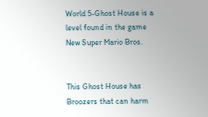World 5-Ghost House is a level found in the game New Super Mario Bros.


This Ghost House has Broozers that can harm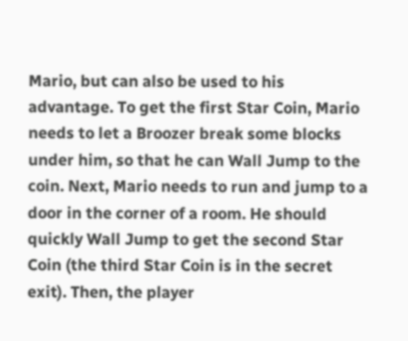Mario, but can also be used to his advantage. To get the first Star Coin, Mario needs to let a Broozer break some blocks under him, so that he can Wall Jump to the coin. Next, Mario needs to run and jump to a door in the corner of a room. He should quickly Wall Jump to get the second Star Coin (the third Star Coin is in the secret exit). Then, the player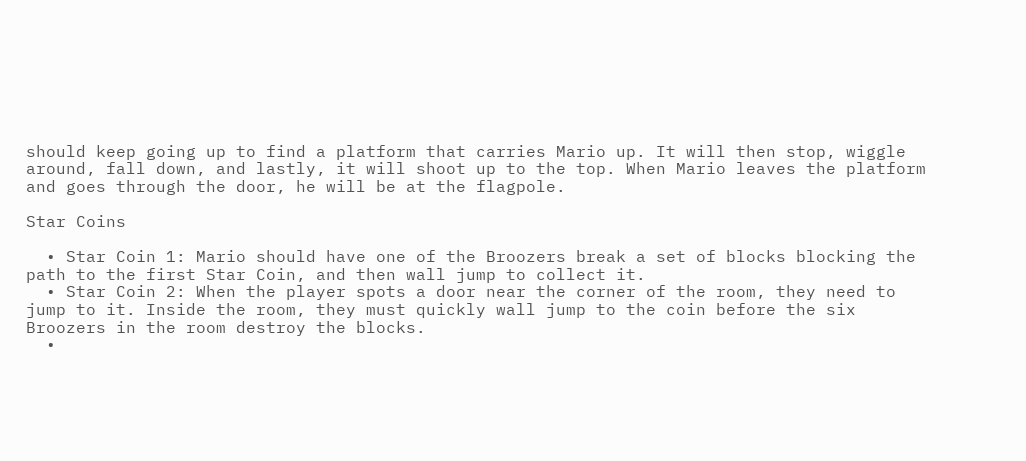should keep going up to find a platform that carries Mario up. It will then stop, wiggle around, fall down, and lastly, it will shoot up to the top. When Mario leaves the platform and goes through the door, he will be at the flagpole.

Star Coins

  • Star Coin 1: Mario should have one of the Broozers break a set of blocks blocking the path to the first Star Coin, and then wall jump to collect it.
  • Star Coin 2: When the player spots a door near the corner of the room, they need to jump to it. Inside the room, they must quickly wall jump to the coin before the six Broozers in the room destroy the blocks.
  •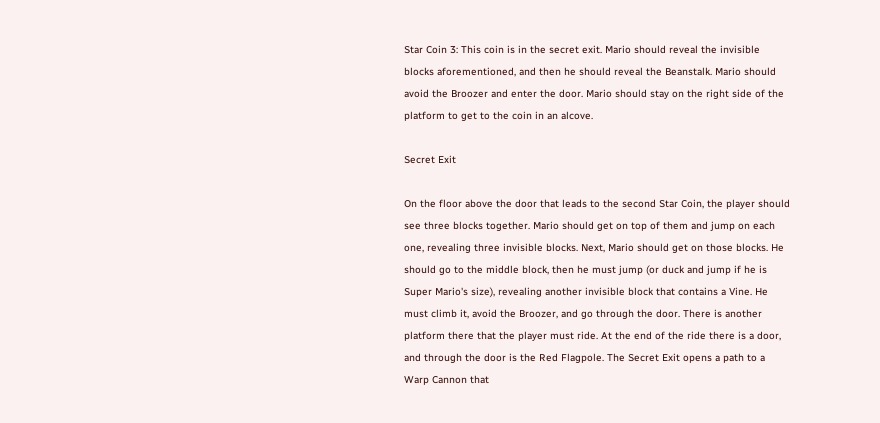Star Coin 3: This coin is in the secret exit. Mario should reveal the invisible blocks aforementioned, and then he should reveal the Beanstalk. Mario should avoid the Broozer and enter the door. Mario should stay on the right side of the platform to get to the coin in an alcove.

Secret Exit

On the floor above the door that leads to the second Star Coin, the player should see three blocks together. Mario should get on top of them and jump on each one, revealing three invisible blocks. Next, Mario should get on those blocks. He should go to the middle block, then he must jump (or duck and jump if he is Super Mario's size), revealing another invisible block that contains a Vine. He must climb it, avoid the Broozer, and go through the door. There is another platform there that the player must ride. At the end of the ride there is a door, and through the door is the Red Flagpole. The Secret Exit opens a path to a Warp Cannon that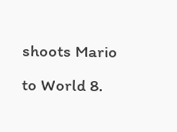shoots Mario to World 8.